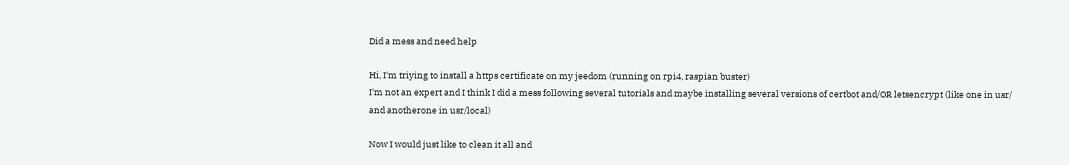Did a mess and need help

Hi, I'm triying to install a https certificate on my jeedom (running on rpi4, raspian buster)
I'm not an expert and I think I did a mess following several tutorials and maybe installing several versions of certbot and/OR letsencrypt (like one in usr/ and anotherone in usr/local)

Now I would just like to clean it all and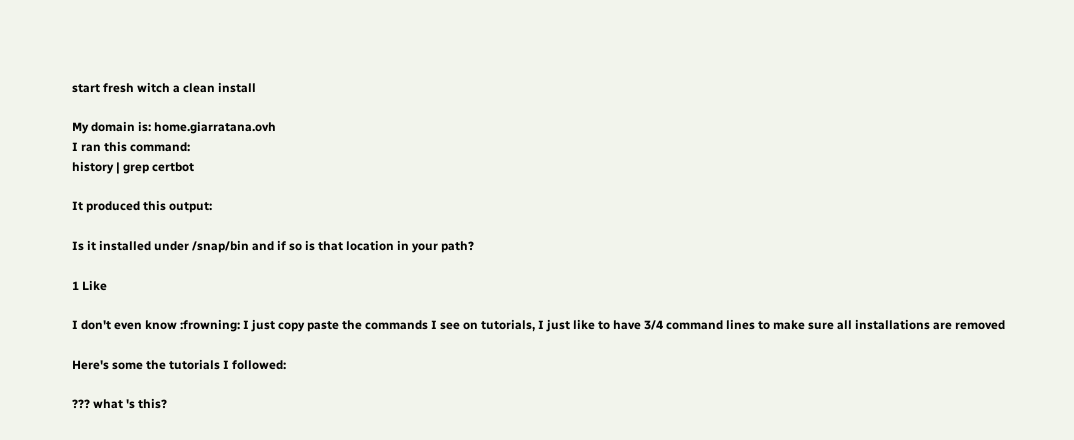start fresh witch a clean install

My domain is: home.giarratana.ovh
I ran this command:
history | grep certbot

It produced this output:

Is it installed under /snap/bin and if so is that location in your path?

1 Like

I don't even know :frowning: I just copy paste the commands I see on tutorials, I just like to have 3/4 command lines to make sure all installations are removed

Here's some the tutorials I followed:

??? what 's this?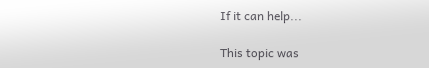If it can help...

This topic was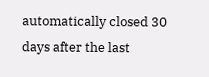automatically closed 30 days after the last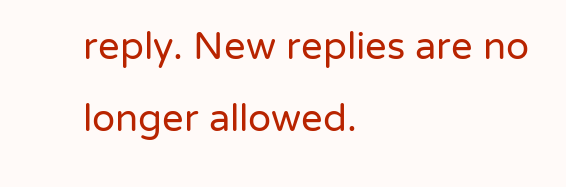reply. New replies are no longer allowed.